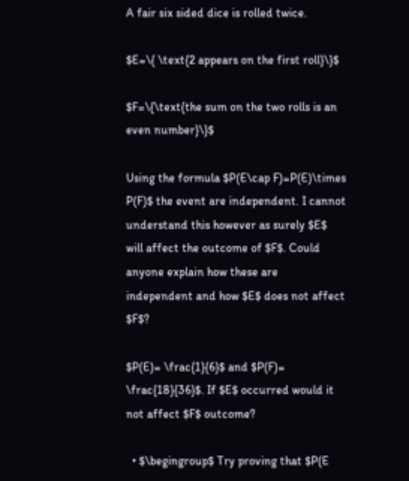A fair six sided dice is rolled twice.

$E=\{ \text{2 appears on the first roll}\}$

$F=\{\text{the sum on the two rolls is an even number}\}$

Using the formula $P(E\cap F)=P(E)\times P(F)$ the event are independent. I cannot understand this however as surely $E$ will affect the outcome of $F$. Could anyone explain how these are independent and how $E$ does not affect $F$?

$P(E)= \frac{1}{6}$ and $P(F)= \frac{18}{36}$. If $E$ occurred would it not affect $F$ outcome?

  • $\begingroup$ Try proving that $P(E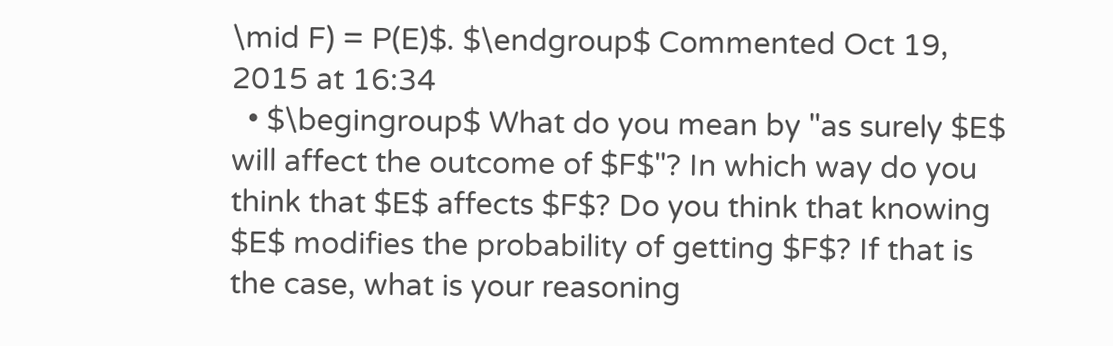\mid F) = P(E)$. $\endgroup$ Commented Oct 19, 2015 at 16:34
  • $\begingroup$ What do you mean by "as surely $E$ will affect the outcome of $F$"? In which way do you think that $E$ affects $F$? Do you think that knowing $E$ modifies the probability of getting $F$? If that is the case, what is your reasoning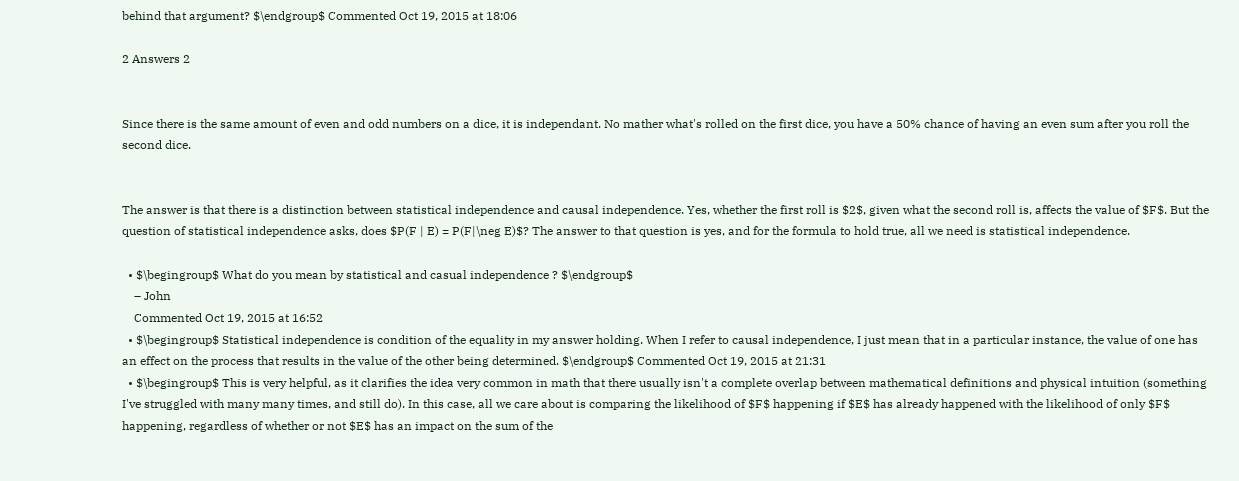behind that argument? $\endgroup$ Commented Oct 19, 2015 at 18:06

2 Answers 2


Since there is the same amount of even and odd numbers on a dice, it is independant. No mather what's rolled on the first dice, you have a 50% chance of having an even sum after you roll the second dice.


The answer is that there is a distinction between statistical independence and causal independence. Yes, whether the first roll is $2$, given what the second roll is, affects the value of $F$. But the question of statistical independence asks, does $P(F | E) = P(F|\neg E)$? The answer to that question is yes, and for the formula to hold true, all we need is statistical independence.

  • $\begingroup$ What do you mean by statistical and casual independence ? $\endgroup$
    – John
    Commented Oct 19, 2015 at 16:52
  • $\begingroup$ Statistical independence is condition of the equality in my answer holding. When I refer to causal independence, I just mean that in a particular instance, the value of one has an effect on the process that results in the value of the other being determined. $\endgroup$ Commented Oct 19, 2015 at 21:31
  • $\begingroup$ This is very helpful, as it clarifies the idea very common in math that there usually isn't a complete overlap between mathematical definitions and physical intuition (something I've struggled with many many times, and still do). In this case, all we care about is comparing the likelihood of $F$ happening if $E$ has already happened with the likelihood of only $F$ happening, regardless of whether or not $E$ has an impact on the sum of the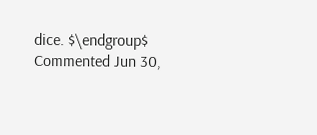dice. $\endgroup$ Commented Jun 30,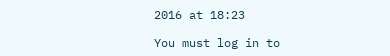2016 at 18:23

You must log in to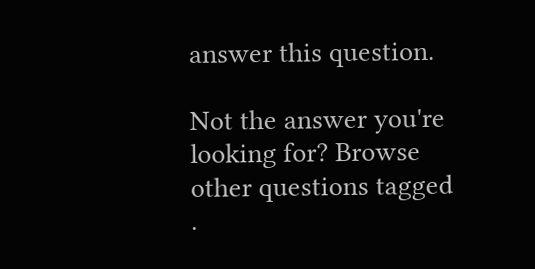answer this question.

Not the answer you're looking for? Browse other questions tagged .